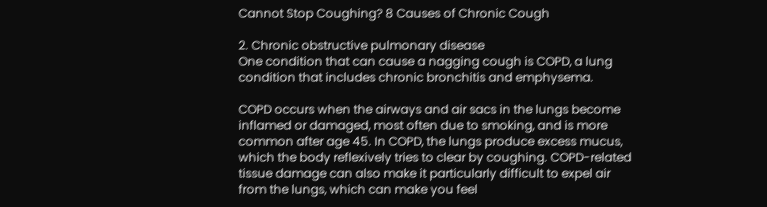Cannot Stop Coughing? 8 Causes of Chronic Cough

2. Chronic obstructive pulmonary disease
One condition that can cause a nagging cough is COPD, a lung condition that includes chronic bronchitis and emphysema.

COPD occurs when the airways and air sacs in the lungs become inflamed or damaged, most often due to smoking, and is more common after age 45. In COPD, the lungs produce excess mucus, which the body reflexively tries to clear by coughing. COPD-related tissue damage can also make it particularly difficult to expel air from the lungs, which can make you feel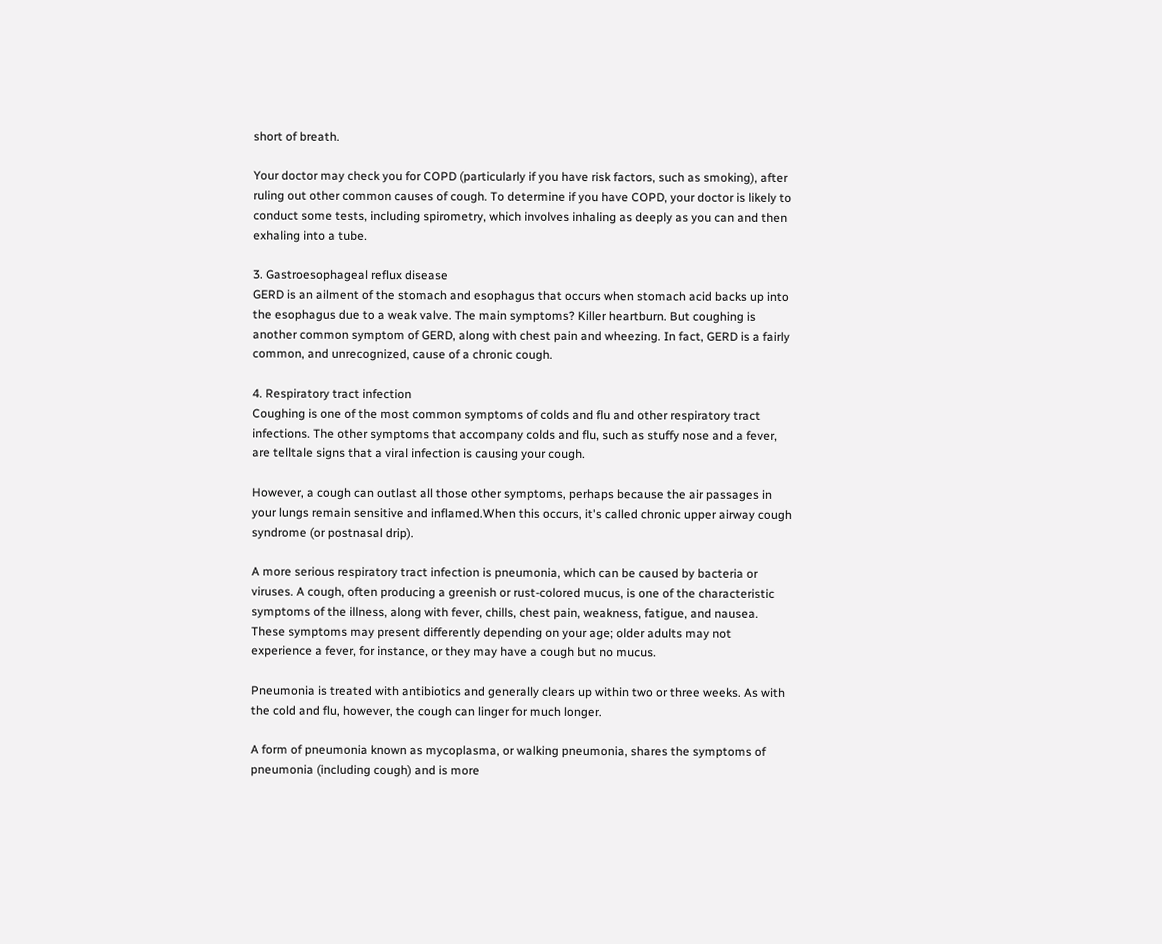short of breath.

Your doctor may check you for COPD (particularly if you have risk factors, such as smoking), after ruling out other common causes of cough. To determine if you have COPD, your doctor is likely to conduct some tests, including spirometry, which involves inhaling as deeply as you can and then exhaling into a tube.

3. Gastroesophageal reflux disease
GERD is an ailment of the stomach and esophagus that occurs when stomach acid backs up into the esophagus due to a weak valve. The main symptoms? Killer heartburn. But coughing is another common symptom of GERD, along with chest pain and wheezing. In fact, GERD is a fairly common, and unrecognized, cause of a chronic cough.

4. Respiratory tract infection
Coughing is one of the most common symptoms of colds and flu and other respiratory tract infections. The other symptoms that accompany colds and flu, such as stuffy nose and a fever, are telltale signs that a viral infection is causing your cough.

However, a cough can outlast all those other symptoms, perhaps because the air passages in your lungs remain sensitive and inflamed.When this occurs, it's called chronic upper airway cough syndrome (or postnasal drip).

A more serious respiratory tract infection is pneumonia, which can be caused by bacteria or viruses. A cough, often producing a greenish or rust-colored mucus, is one of the characteristic symptoms of the illness, along with fever, chills, chest pain, weakness, fatigue, and nausea. These symptoms may present differently depending on your age; older adults may not experience a fever, for instance, or they may have a cough but no mucus.

Pneumonia is treated with antibiotics and generally clears up within two or three weeks. As with the cold and flu, however, the cough can linger for much longer.

A form of pneumonia known as mycoplasma, or walking pneumonia, shares the symptoms of pneumonia (including cough) and is more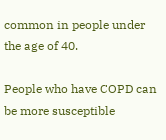common in people under the age of 40.

People who have COPD can be more susceptible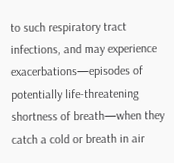to such respiratory tract infections, and may experience exacerbations—episodes of potentially life-threatening shortness of breath—when they catch a cold or breath in air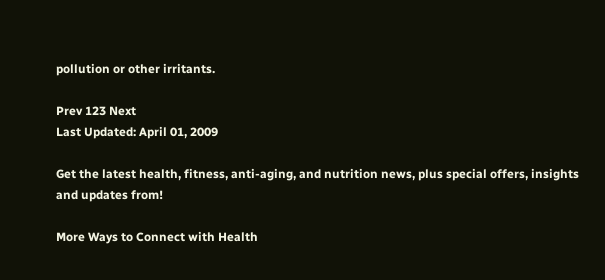pollution or other irritants.

Prev 123 Next
Last Updated: April 01, 2009

Get the latest health, fitness, anti-aging, and nutrition news, plus special offers, insights and updates from!

More Ways to Connect with Health